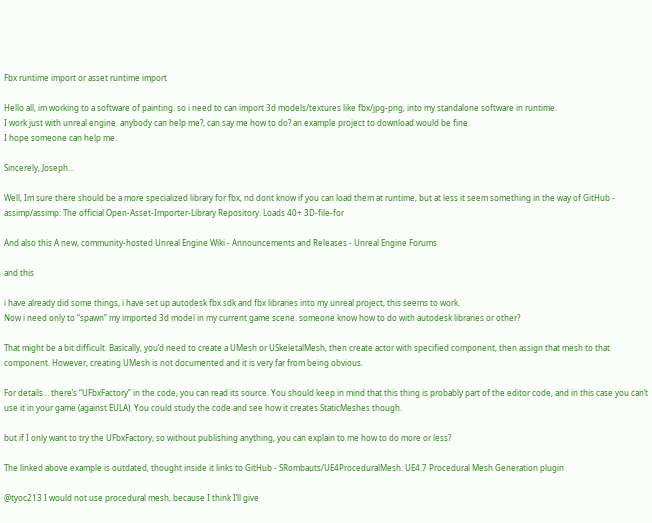Fbx runtime import or asset runtime import

Hello all, im working to a software of painting. so i need to can import 3d models/textures like fbx/jpg-png, into my standalone software in runtime.
I work just with unreal engine. anybody can help me?, can say me how to do? an example project to download would be fine.
I hope someone can help me.

Sincerely, Joseph…

Well, Im sure there should be a more specialized library for fbx, nd dont know if you can load them at runtime, but at less it seem something in the way of GitHub - assimp/assimp: The official Open-Asset-Importer-Library Repository. Loads 40+ 3D-file-for

And also this A new, community-hosted Unreal Engine Wiki - Announcements and Releases - Unreal Engine Forums

and this

i have already did some things, i have set up autodesk fbx sdk and fbx libraries into my unreal project, this seems to work.
Now i need only to “spawn” my imported 3d model in my current game scene. someone know how to do with autodesk libraries or other?

That might be a bit difficult. Basically, you’d need to create a UMesh or USkeletalMesh, then create actor with specified component, then assign that mesh to that component. However, creating UMesh is not documented and it is very far from being obvious.

For details… there’s “UFbxFactory” in the code, you can read its source. You should keep in mind that this thing is probably part of the editor code, and in this case you can’t use it in your game (against EULA). You could study the code and see how it creates StaticMeshes though.

but if I only want to try the UFbxFactory, so without publishing anything, you can explain to me how to do more or less?

The linked above example is outdated, thought inside it links to GitHub - SRombauts/UE4ProceduralMesh: UE4.7 Procedural Mesh Generation plugin

@tyoc213 I would not use procedural mesh, because I think I’ll give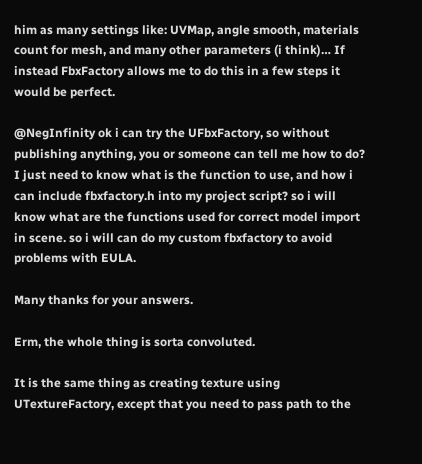him as many settings like: UVMap, angle smooth, materials count for mesh, and many other parameters (i think)… If instead FbxFactory allows me to do this in a few steps it would be perfect.

@NegInfinity ok i can try the UFbxFactory, so without publishing anything, you or someone can tell me how to do? I just need to know what is the function to use, and how i can include fbxfactory.h into my project script? so i will know what are the functions used for correct model import in scene. so i will can do my custom fbxfactory to avoid problems with EULA.

Many thanks for your answers.

Erm, the whole thing is sorta convoluted.

It is the same thing as creating texture using UTextureFactory, except that you need to pass path to the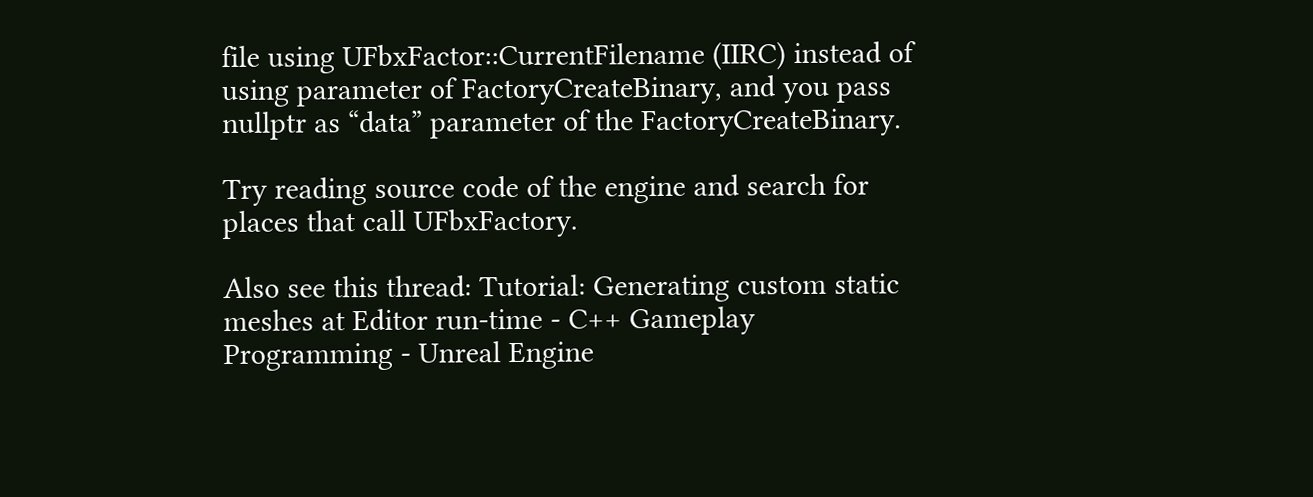file using UFbxFactor::CurrentFilename (IIRC) instead of using parameter of FactoryCreateBinary, and you pass nullptr as “data” parameter of the FactoryCreateBinary.

Try reading source code of the engine and search for places that call UFbxFactory.

Also see this thread: Tutorial: Generating custom static meshes at Editor run-time - C++ Gameplay Programming - Unreal Engine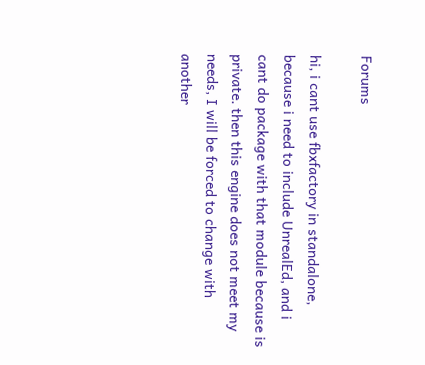Forums

hi, i cant use fbxfactory in standalone, because i need to include UnrealEd, and i cant do package with that module because is private. then this engine does not meet my needs, I will be forced to change with another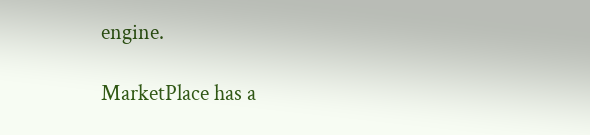engine.

MarketPlace has a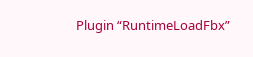Plugin “RuntimeLoadFbx”